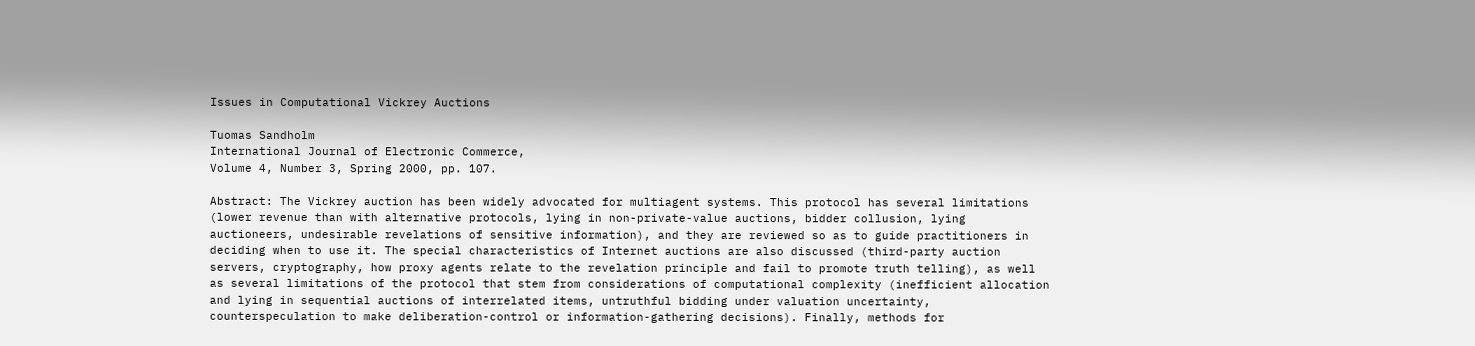Issues in Computational Vickrey Auctions

Tuomas Sandholm
International Journal of Electronic Commerce,
Volume 4, Number 3, Spring 2000, pp. 107.

Abstract: The Vickrey auction has been widely advocated for multiagent systems. This protocol has several limitations (lower revenue than with alternative protocols, lying in non-private-value auctions, bidder collusion, lying auctioneers, undesirable revelations of sensitive information), and they are reviewed so as to guide practitioners in deciding when to use it. The special characteristics of Internet auctions are also discussed (third-party auction servers, cryptography, how proxy agents relate to the revelation principle and fail to promote truth telling), as well as several limitations of the protocol that stem from considerations of computational complexity (inefficient allocation and lying in sequential auctions of interrelated items, untruthful bidding under valuation uncertainty, counterspeculation to make deliberation-control or information-gathering decisions). Finally, methods for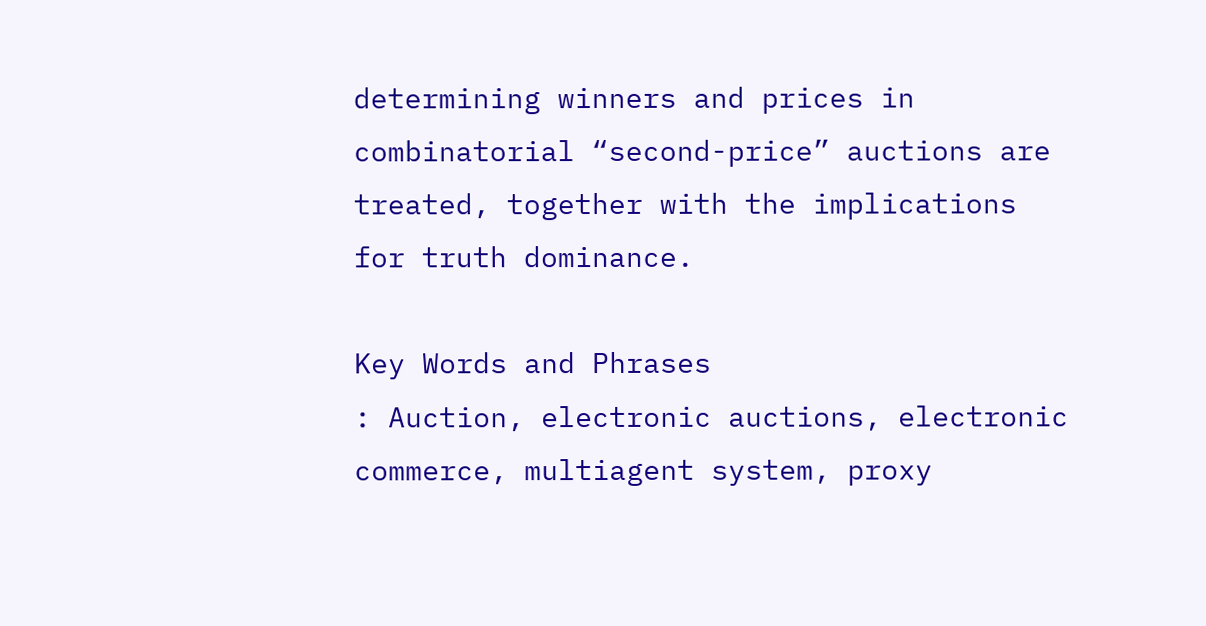determining winners and prices in combinatorial “second-price” auctions are treated, together with the implications for truth dominance.

Key Words and Phrases
: Auction, electronic auctions, electronic commerce, multiagent system, proxy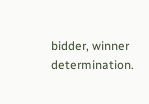bidder, winner determination.